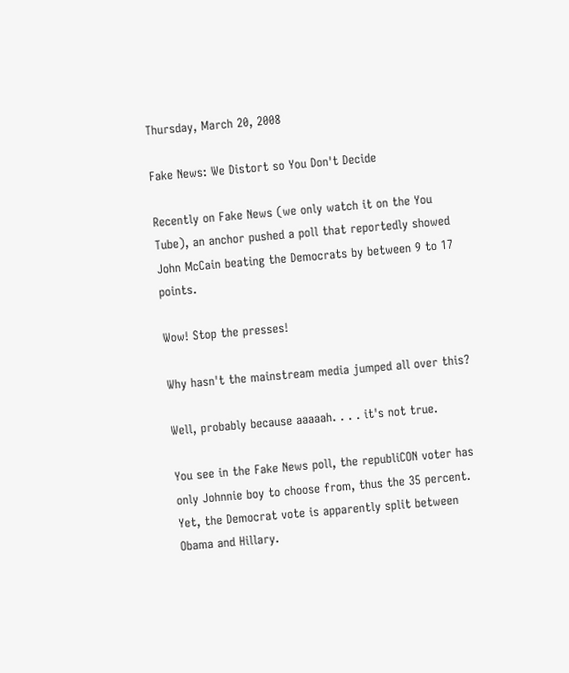Thursday, March 20, 2008

Fake News: We Distort so You Don't Decide

Recently on Fake News (we only watch it on the You Tube), an anchor pushed a poll that reportedly showed John McCain beating the Democrats by between 9 to 17 points.

Wow! Stop the presses!

Why hasn't the mainstream media jumped all over this?

Well, probably because aaaaah. . . . it's not true.

You see in the Fake News poll, the republiCON voter has only Johnnie boy to choose from, thus the 35 percent. Yet, the Democrat vote is apparently split between Obama and Hillary.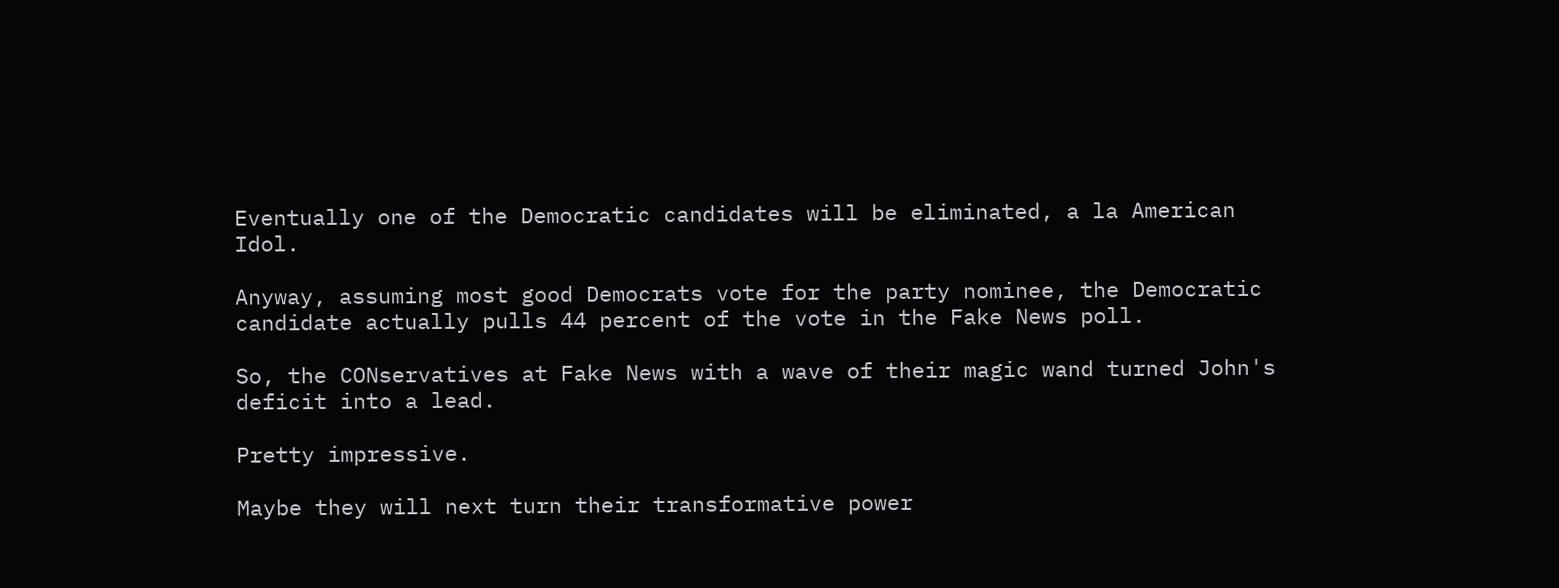Eventually one of the Democratic candidates will be eliminated, a la American Idol.

Anyway, assuming most good Democrats vote for the party nominee, the Democratic candidate actually pulls 44 percent of the vote in the Fake News poll.

So, the CONservatives at Fake News with a wave of their magic wand turned John's deficit into a lead.

Pretty impressive.

Maybe they will next turn their transformative power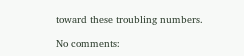toward these troubling numbers.

No comments: